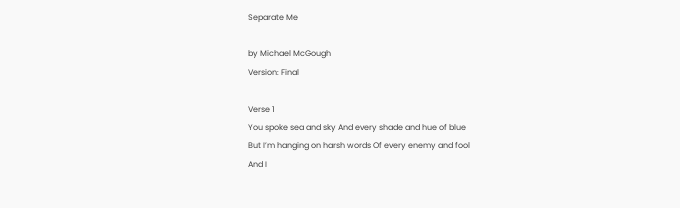Separate Me

by Michael McGough
Version: Final

Verse 1
You spoke sea and sky And every shade and hue of blue
But I’m hanging on harsh words Of every enemy and fool
And I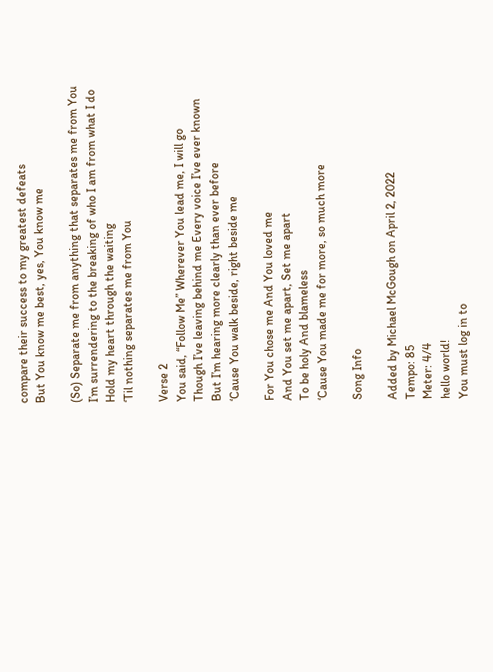compare their success to my greatest defeats
But You know me best, yes, You know me

(So) Separate me from anything that separates me from You
I’m surrendering to the breaking of who I am from what I do
Hold my heart through the waiting
‘Til nothing separates me from You

Verse 2
You said, “Follow Me” Wherever You lead me, I will go
Though I’ve leaving behind me Every voice I’ve ever known
But I’m hearing more clearly than ever before
‘Cause You walk beside, right beside me

For You chose me And You loved me
And You set me apart, Set me apart
To be holy And blameless
‘Cause You made me for more, so much more

Song Info

Added by Michael McGough on April 2, 2022
Tempo: 85
Meter: 4/4
hello world!
You must log in to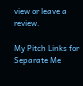view or leave a review.

My Pitch Links for Separate Me